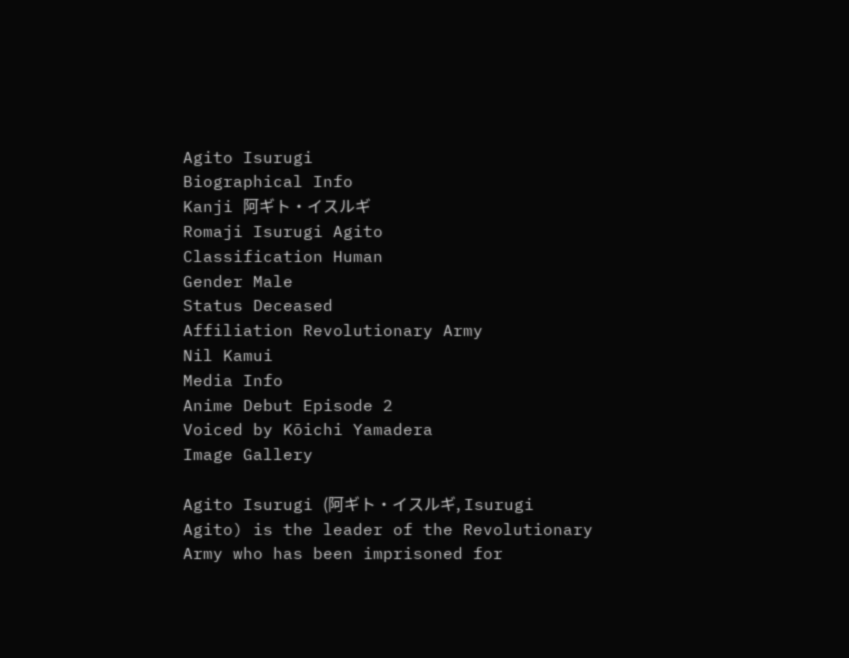Agito Isurugi
Biographical Info
Kanji 阿ギト・イスルギ
Romaji Isurugi Agito
Classification Human
Gender Male
Status Deceased
Affiliation Revolutionary Army
Nil Kamui
Media Info
Anime Debut Episode 2
Voiced by Kōichi Yamadera
Image Gallery

Agito Isurugi (阿ギト・イスルギ, Isurugi Agito) is the leader of the Revolutionary Army who has been imprisoned for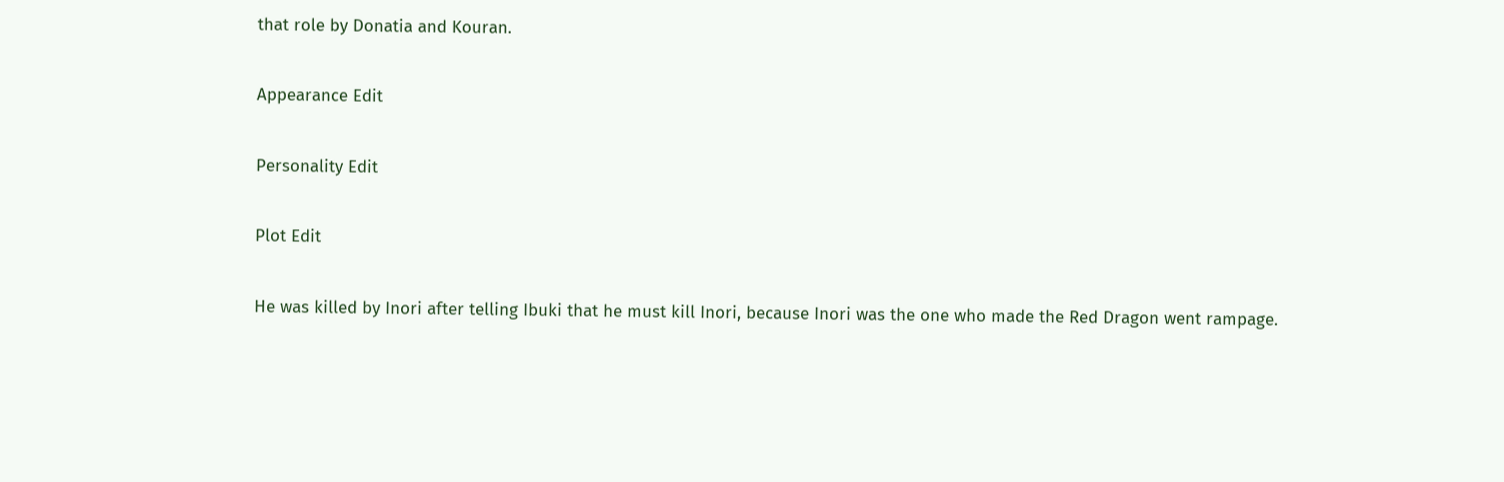that role by Donatia and Kouran.

Appearance Edit

Personality Edit

Plot Edit

He was killed by Inori after telling Ibuki that he must kill Inori, because Inori was the one who made the Red Dragon went rampage.